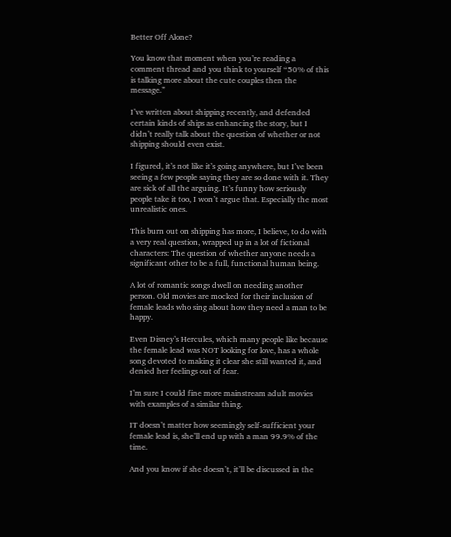Better Off Alone?

You know that moment when you’re reading a comment thread and you think to yourself “50% of this is talking more about the cute couples then the message.”

I’ve written about shipping recently, and defended certain kinds of ships as enhancing the story, but I didn’t really talk about the question of whether or not shipping should even exist.

I figured, it’s not like it’s going anywhere, but I’ve been seeing a few people saying they are so done with it. They are sick of all the arguing. It’s funny how seriously people take it too, I won’t argue that. Especially the most unrealistic ones.

This burn out on shipping has more, I believe, to do with a very real question, wrapped up in a lot of fictional characters: The question of whether anyone needs a significant other to be a full, functional human being.

A lot of romantic songs dwell on needing another person. Old movies are mocked for their inclusion of female leads who sing about how they need a man to be happy.

Even Disney’s Hercules, which many people like because the female lead was NOT looking for love, has a whole song devoted to making it clear she still wanted it, and denied her feelings out of fear.

I’m sure I could fine more mainstream adult movies with examples of a similar thing.

IT doesn’t matter how seemingly self-sufficient your female lead is, she’ll end up with a man 99.9% of the time.

And you know if she doesn’t, it’ll be discussed in the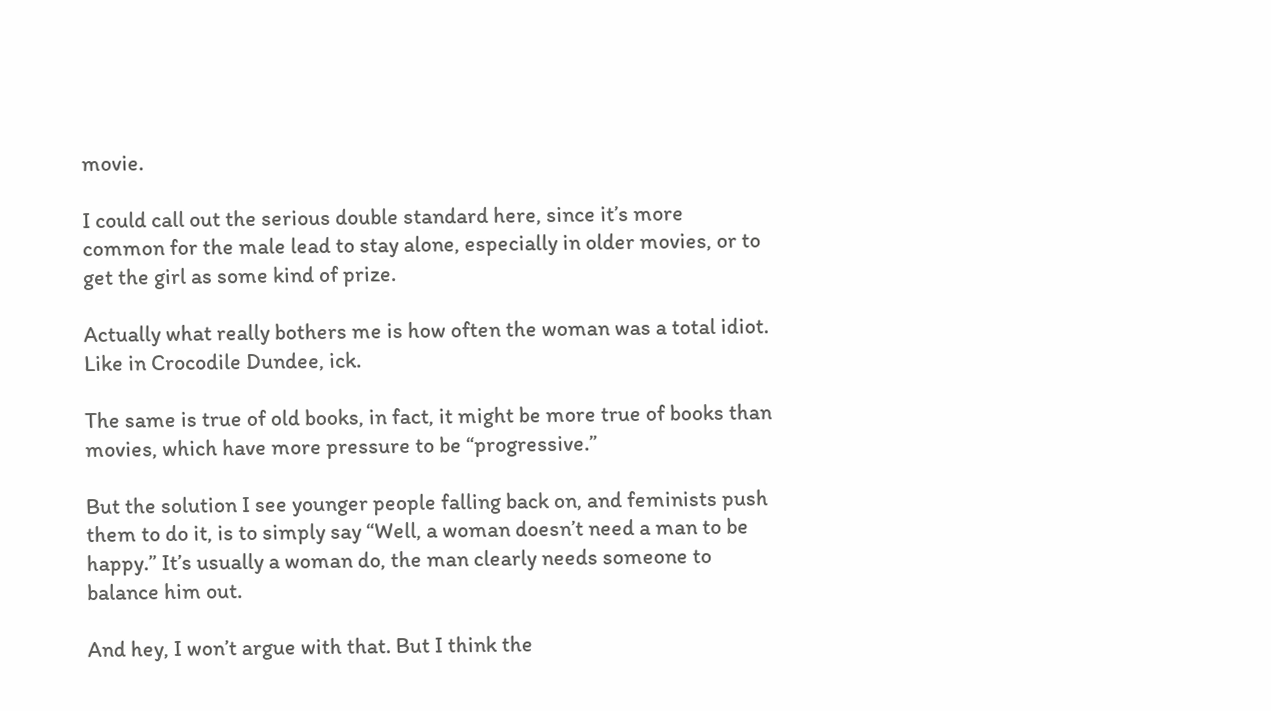movie.

I could call out the serious double standard here, since it’s more common for the male lead to stay alone, especially in older movies, or to get the girl as some kind of prize.

Actually what really bothers me is how often the woman was a total idiot. Like in Crocodile Dundee, ick.

The same is true of old books, in fact, it might be more true of books than movies, which have more pressure to be “progressive.”

But the solution I see younger people falling back on, and feminists push them to do it, is to simply say “Well, a woman doesn’t need a man to be happy.” It’s usually a woman do, the man clearly needs someone to balance him out.

And hey, I won’t argue with that. But I think the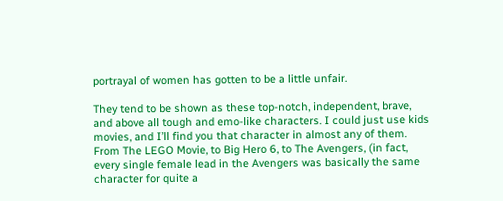portrayal of women has gotten to be a little unfair.

They tend to be shown as these top-notch, independent, brave, and above all tough and emo-like characters. I could just use kids movies, and I’ll find you that character in almost any of them. From The LEGO Movie, to Big Hero 6, to The Avengers, (in fact, every single female lead in the Avengers was basically the same character for quite a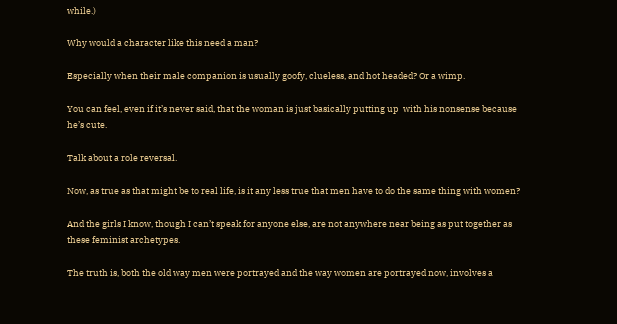while.)

Why would a character like this need a man?

Especially when their male companion is usually goofy, clueless, and hot headed? Or a wimp.

You can feel, even if it’s never said, that the woman is just basically putting up  with his nonsense because he’s cute.

Talk about a role reversal.

Now, as true as that might be to real life, is it any less true that men have to do the same thing with women?

And the girls I know, though I can’t speak for anyone else, are not anywhere near being as put together as these feminist archetypes.

The truth is, both the old way men were portrayed and the way women are portrayed now, involves a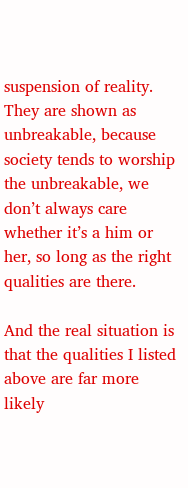suspension of reality. They are shown as unbreakable, because society tends to worship the unbreakable, we don’t always care whether it’s a him or her, so long as the right qualities are there.

And the real situation is that the qualities I listed above are far more likely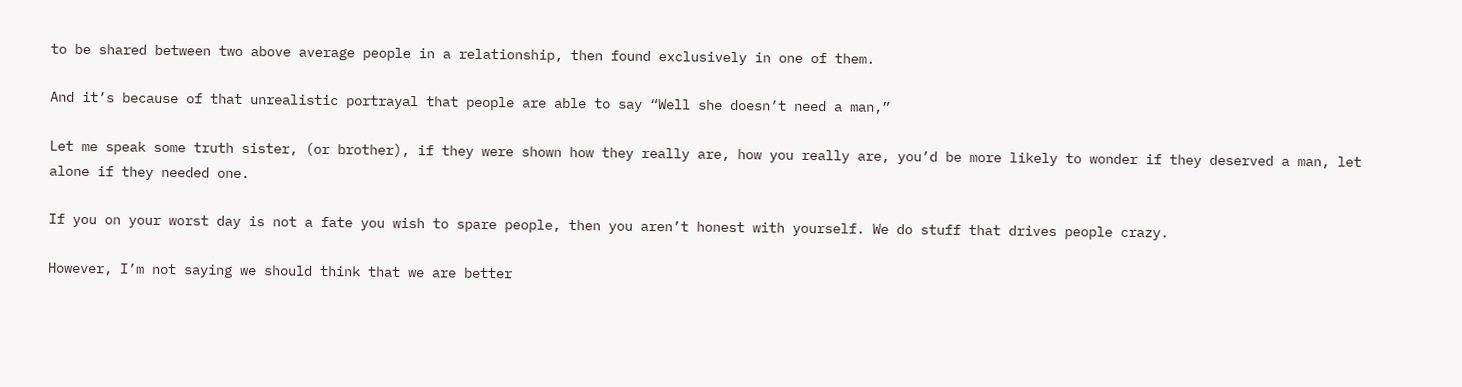to be shared between two above average people in a relationship, then found exclusively in one of them.

And it’s because of that unrealistic portrayal that people are able to say “Well she doesn’t need a man,”

Let me speak some truth sister, (or brother), if they were shown how they really are, how you really are, you’d be more likely to wonder if they deserved a man, let alone if they needed one.

If you on your worst day is not a fate you wish to spare people, then you aren’t honest with yourself. We do stuff that drives people crazy.

However, I’m not saying we should think that we are better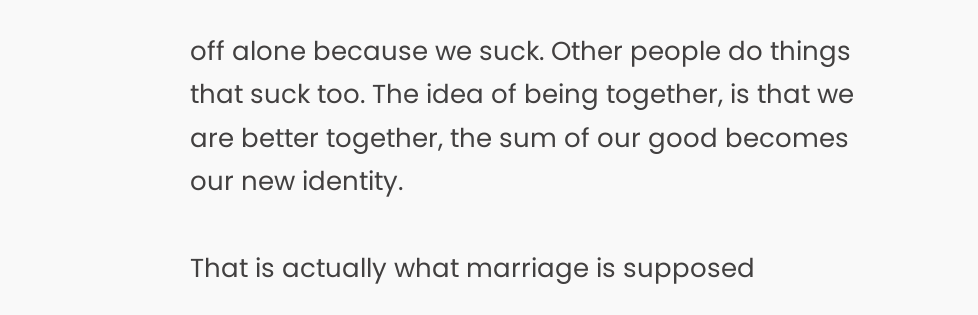off alone because we suck. Other people do things that suck too. The idea of being together, is that we are better together, the sum of our good becomes our new identity.

That is actually what marriage is supposed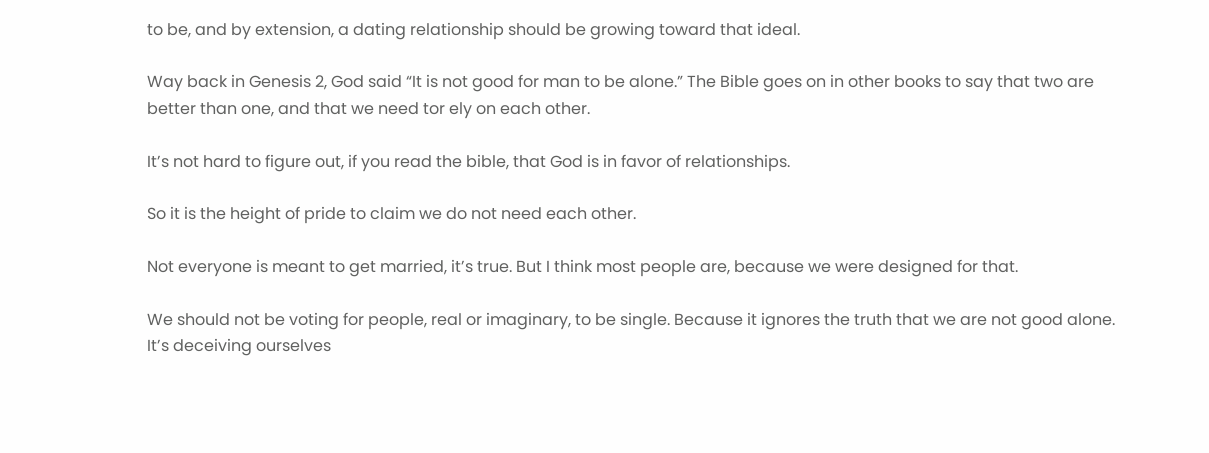to be, and by extension, a dating relationship should be growing toward that ideal.

Way back in Genesis 2, God said “It is not good for man to be alone.” The Bible goes on in other books to say that two are better than one, and that we need tor ely on each other.

It’s not hard to figure out, if you read the bible, that God is in favor of relationships.

So it is the height of pride to claim we do not need each other.

Not everyone is meant to get married, it’s true. But I think most people are, because we were designed for that.

We should not be voting for people, real or imaginary, to be single. Because it ignores the truth that we are not good alone. It’s deceiving ourselves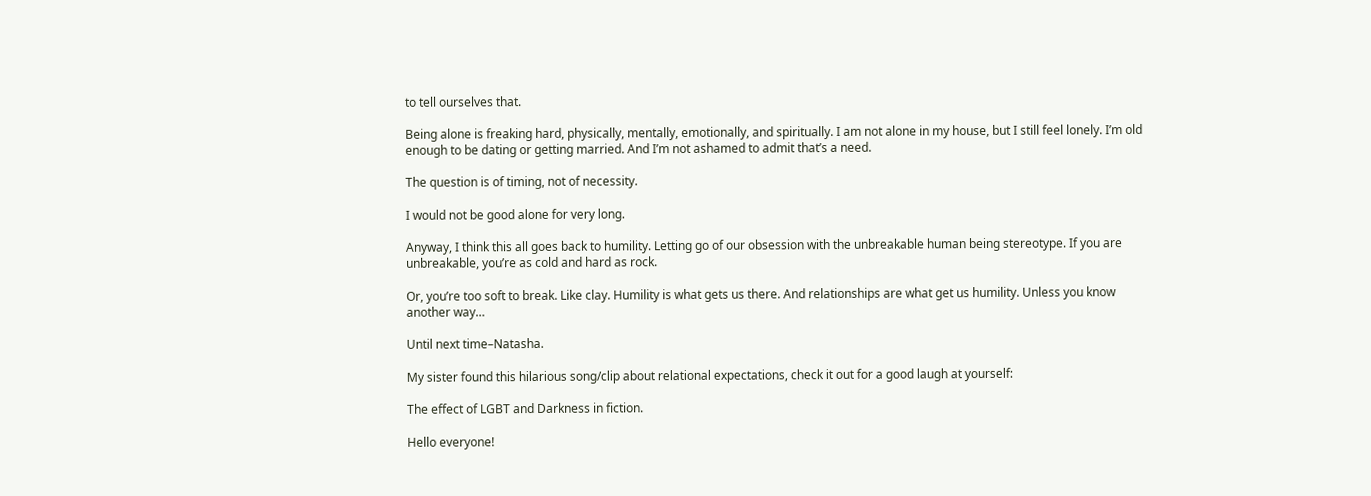to tell ourselves that.

Being alone is freaking hard, physically, mentally, emotionally, and spiritually. I am not alone in my house, but I still feel lonely. I’m old enough to be dating or getting married. And I’m not ashamed to admit that’s a need.

The question is of timing, not of necessity.

I would not be good alone for very long.

Anyway, I think this all goes back to humility. Letting go of our obsession with the unbreakable human being stereotype. If you are unbreakable, you’re as cold and hard as rock.

Or, you’re too soft to break. Like clay. Humility is what gets us there. And relationships are what get us humility. Unless you know another way…

Until next time–Natasha.

My sister found this hilarious song/clip about relational expectations, check it out for a good laugh at yourself:

The effect of LGBT and Darkness in fiction.

Hello everyone!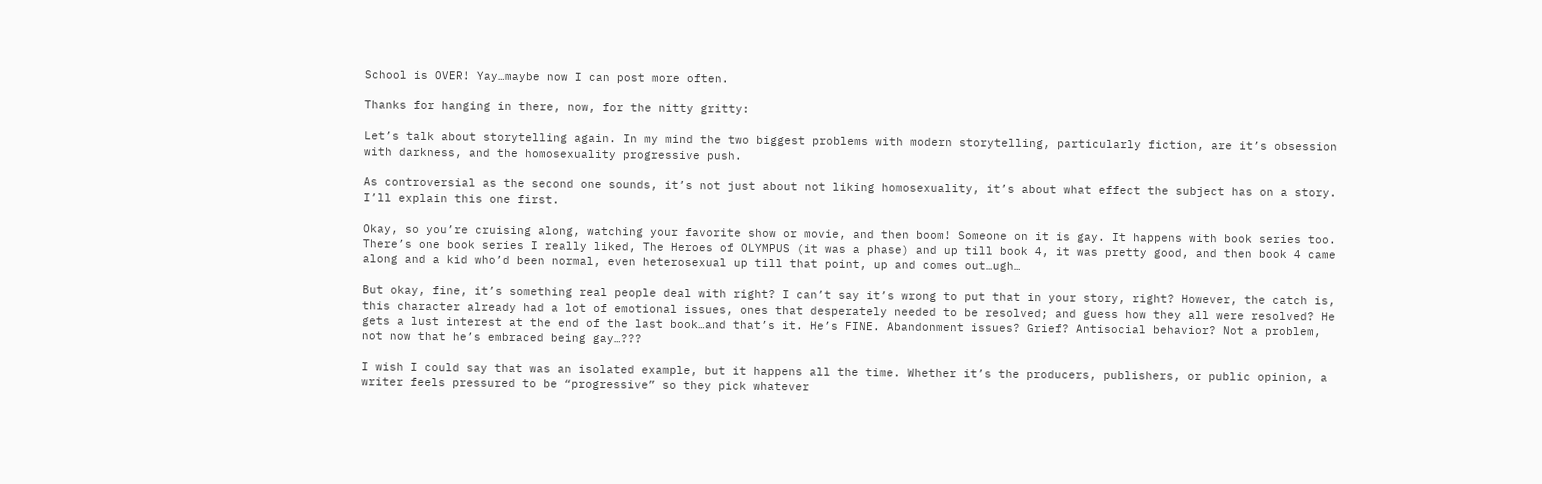School is OVER! Yay…maybe now I can post more often.

Thanks for hanging in there, now, for the nitty gritty:

Let’s talk about storytelling again. In my mind the two biggest problems with modern storytelling, particularly fiction, are it’s obsession with darkness, and the homosexuality progressive push.

As controversial as the second one sounds, it’s not just about not liking homosexuality, it’s about what effect the subject has on a story. I’ll explain this one first.

Okay, so you’re cruising along, watching your favorite show or movie, and then boom! Someone on it is gay. It happens with book series too. There’s one book series I really liked, The Heroes of OLYMPUS (it was a phase) and up till book 4, it was pretty good, and then book 4 came along and a kid who’d been normal, even heterosexual up till that point, up and comes out…ugh…

But okay, fine, it’s something real people deal with right? I can’t say it’s wrong to put that in your story, right? However, the catch is, this character already had a lot of emotional issues, ones that desperately needed to be resolved; and guess how they all were resolved? He gets a lust interest at the end of the last book…and that’s it. He’s FINE. Abandonment issues? Grief? Antisocial behavior? Not a problem, not now that he’s embraced being gay…???

I wish I could say that was an isolated example, but it happens all the time. Whether it’s the producers, publishers, or public opinion, a writer feels pressured to be “progressive” so they pick whatever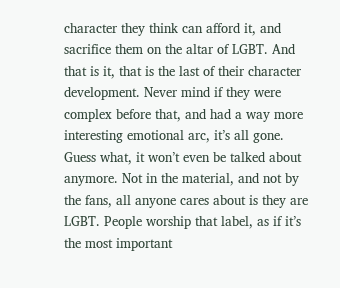character they think can afford it, and sacrifice them on the altar of LGBT. And that is it, that is the last of their character development. Never mind if they were complex before that, and had a way more interesting emotional arc, it’s all gone. Guess what, it won’t even be talked about anymore. Not in the material, and not by the fans, all anyone cares about is they are LGBT. People worship that label, as if it’s the most important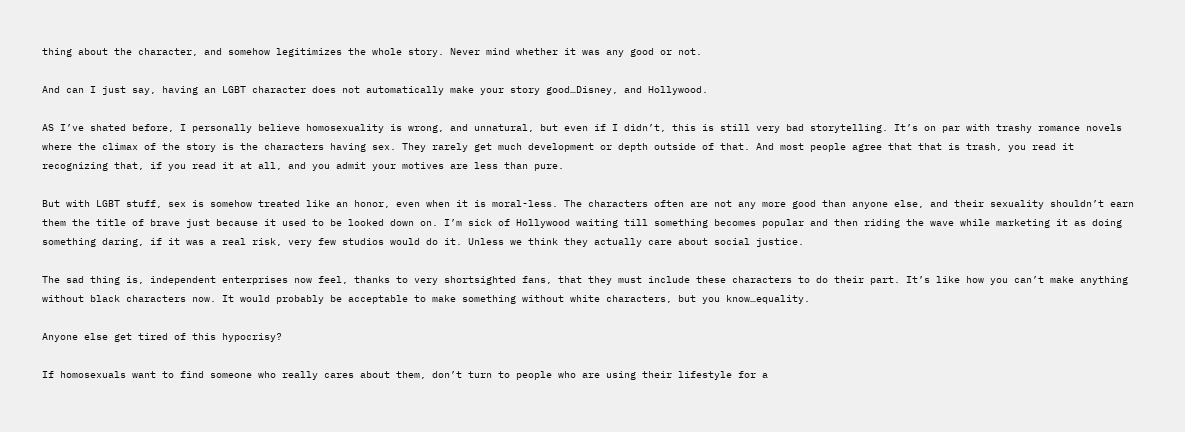thing about the character, and somehow legitimizes the whole story. Never mind whether it was any good or not.

And can I just say, having an LGBT character does not automatically make your story good…Disney, and Hollywood.

AS I’ve shated before, I personally believe homosexuality is wrong, and unnatural, but even if I didn’t, this is still very bad storytelling. It’s on par with trashy romance novels where the climax of the story is the characters having sex. They rarely get much development or depth outside of that. And most people agree that that is trash, you read it recognizing that, if you read it at all, and you admit your motives are less than pure.

But with LGBT stuff, sex is somehow treated like an honor, even when it is moral-less. The characters often are not any more good than anyone else, and their sexuality shouldn’t earn them the title of brave just because it used to be looked down on. I’m sick of Hollywood waiting till something becomes popular and then riding the wave while marketing it as doing something daring, if it was a real risk, very few studios would do it. Unless we think they actually care about social justice.

The sad thing is, independent enterprises now feel, thanks to very shortsighted fans, that they must include these characters to do their part. It’s like how you can’t make anything without black characters now. It would probably be acceptable to make something without white characters, but you know…equality.

Anyone else get tired of this hypocrisy?

If homosexuals want to find someone who really cares about them, don’t turn to people who are using their lifestyle for a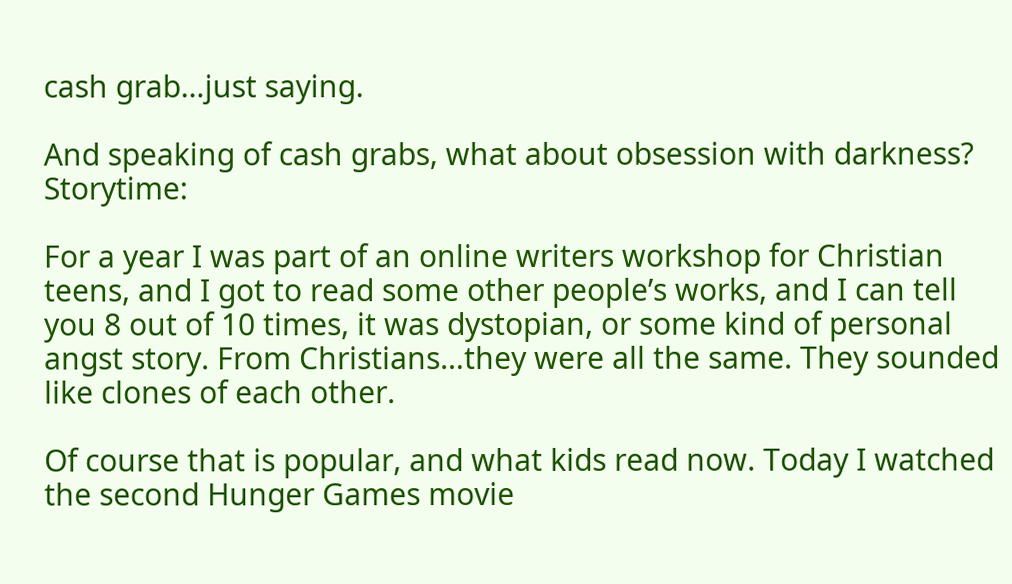cash grab…just saying.

And speaking of cash grabs, what about obsession with darkness? Storytime:

For a year I was part of an online writers workshop for Christian teens, and I got to read some other people’s works, and I can tell you 8 out of 10 times, it was dystopian, or some kind of personal angst story. From Christians…they were all the same. They sounded like clones of each other.

Of course that is popular, and what kids read now. Today I watched the second Hunger Games movie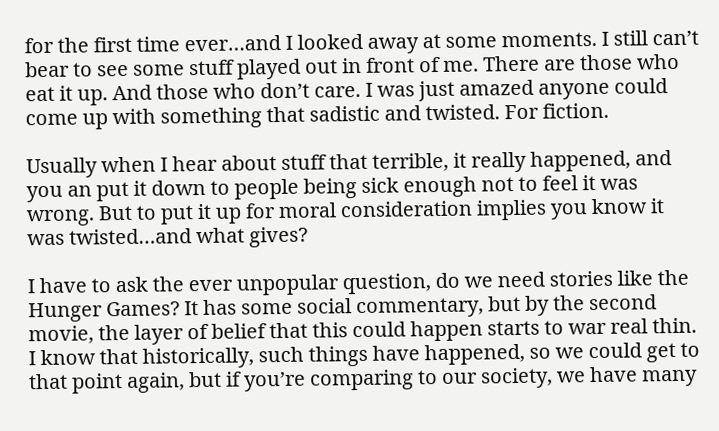for the first time ever…and I looked away at some moments. I still can’t bear to see some stuff played out in front of me. There are those who eat it up. And those who don’t care. I was just amazed anyone could come up with something that sadistic and twisted. For fiction.

Usually when I hear about stuff that terrible, it really happened, and you an put it down to people being sick enough not to feel it was wrong. But to put it up for moral consideration implies you know it was twisted…and what gives?

I have to ask the ever unpopular question, do we need stories like the Hunger Games? It has some social commentary, but by the second movie, the layer of belief that this could happen starts to war real thin. I know that historically, such things have happened, so we could get to that point again, but if you’re comparing to our society, we have many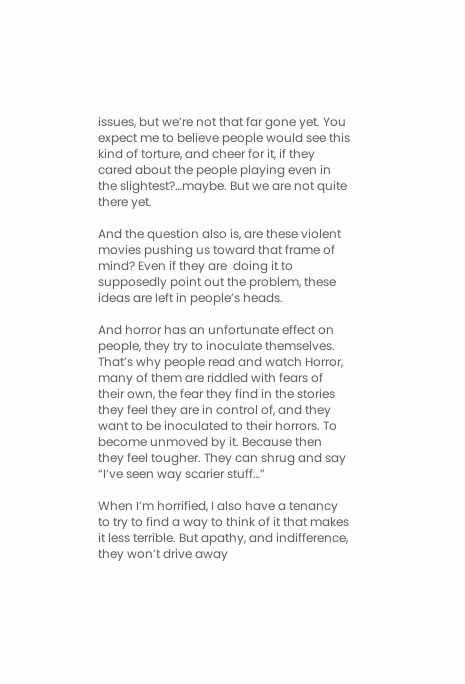issues, but we’re not that far gone yet. You expect me to believe people would see this kind of torture, and cheer for it, if they cared about the people playing even in the slightest?…maybe. But we are not quite there yet.

And the question also is, are these violent movies pushing us toward that frame of mind? Even if they are  doing it to supposedly point out the problem, these ideas are left in people’s heads.

And horror has an unfortunate effect on people, they try to inoculate themselves. That’s why people read and watch Horror, many of them are riddled with fears of their own, the fear they find in the stories they feel they are in control of, and they want to be inoculated to their horrors. To become unmoved by it. Because then they feel tougher. They can shrug and say “I’ve seen way scarier stuff…”

When I’m horrified, I also have a tenancy to try to find a way to think of it that makes it less terrible. But apathy, and indifference, they won’t drive away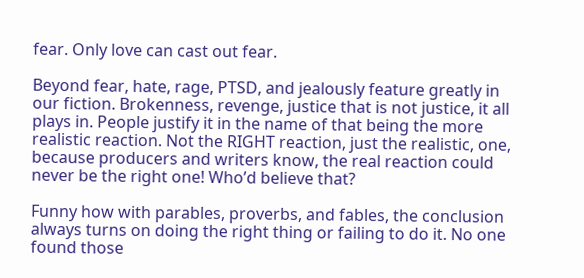fear. Only love can cast out fear.

Beyond fear, hate, rage, PTSD, and jealously feature greatly in our fiction. Brokenness, revenge, justice that is not justice, it all plays in. People justify it in the name of that being the more realistic reaction. Not the RIGHT reaction, just the realistic, one, because producers and writers know, the real reaction could never be the right one! Who’d believe that?

Funny how with parables, proverbs, and fables, the conclusion always turns on doing the right thing or failing to do it. No one found those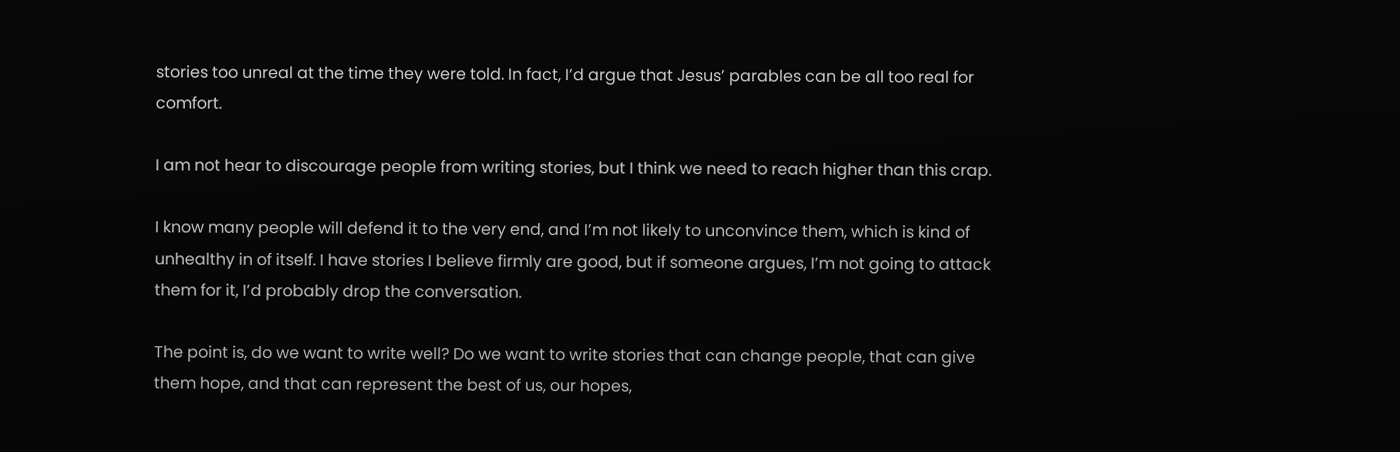stories too unreal at the time they were told. In fact, I’d argue that Jesus’ parables can be all too real for comfort.

I am not hear to discourage people from writing stories, but I think we need to reach higher than this crap.

I know many people will defend it to the very end, and I’m not likely to unconvince them, which is kind of unhealthy in of itself. I have stories I believe firmly are good, but if someone argues, I’m not going to attack them for it, I’d probably drop the conversation.

The point is, do we want to write well? Do we want to write stories that can change people, that can give them hope, and that can represent the best of us, our hopes,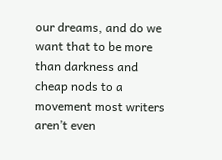our dreams, and do we want that to be more than darkness and cheap nods to a movement most writers aren’t even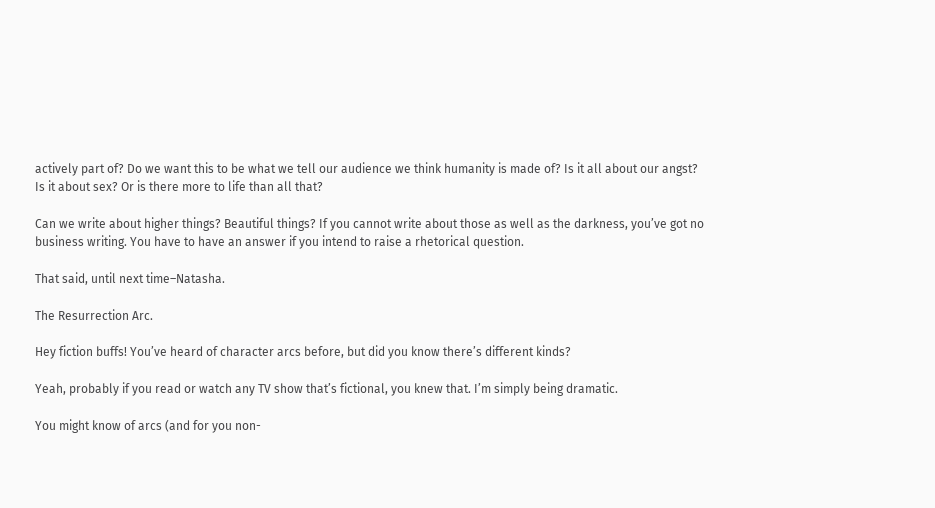actively part of? Do we want this to be what we tell our audience we think humanity is made of? Is it all about our angst? Is it about sex? Or is there more to life than all that?

Can we write about higher things? Beautiful things? If you cannot write about those as well as the darkness, you’ve got no business writing. You have to have an answer if you intend to raise a rhetorical question.

That said, until next time–Natasha.

The Resurrection Arc.

Hey fiction buffs! You’ve heard of character arcs before, but did you know there’s different kinds?

Yeah, probably if you read or watch any TV show that’s fictional, you knew that. I’m simply being dramatic.

You might know of arcs (and for you non-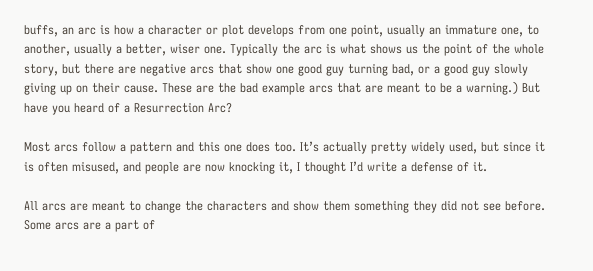buffs, an arc is how a character or plot develops from one point, usually an immature one, to another, usually a better, wiser one. Typically the arc is what shows us the point of the whole story, but there are negative arcs that show one good guy turning bad, or a good guy slowly giving up on their cause. These are the bad example arcs that are meant to be a warning.) But have you heard of a Resurrection Arc?

Most arcs follow a pattern and this one does too. It’s actually pretty widely used, but since it is often misused, and people are now knocking it, I thought I’d write a defense of it.

All arcs are meant to change the characters and show them something they did not see before. Some arcs are a part of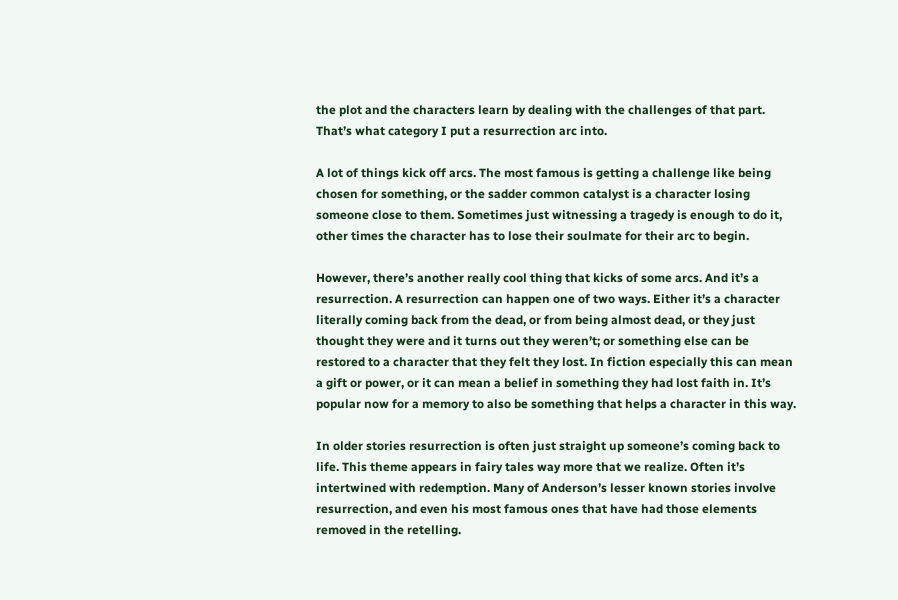the plot and the characters learn by dealing with the challenges of that part. That’s what category I put a resurrection arc into.

A lot of things kick off arcs. The most famous is getting a challenge like being chosen for something, or the sadder common catalyst is a character losing someone close to them. Sometimes just witnessing a tragedy is enough to do it, other times the character has to lose their soulmate for their arc to begin.

However, there’s another really cool thing that kicks of some arcs. And it’s a resurrection. A resurrection can happen one of two ways. Either it’s a character literally coming back from the dead, or from being almost dead, or they just thought they were and it turns out they weren’t; or something else can be restored to a character that they felt they lost. In fiction especially this can mean a gift or power, or it can mean a belief in something they had lost faith in. It’s popular now for a memory to also be something that helps a character in this way.

In older stories resurrection is often just straight up someone’s coming back to life. This theme appears in fairy tales way more that we realize. Often it’s intertwined with redemption. Many of Anderson’s lesser known stories involve resurrection, and even his most famous ones that have had those elements removed in the retelling.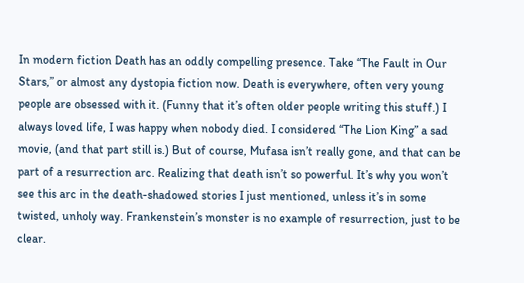In modern fiction Death has an oddly compelling presence. Take “The Fault in Our Stars,” or almost any dystopia fiction now. Death is everywhere, often very young people are obsessed with it. (Funny that it’s often older people writing this stuff.) I always loved life, I was happy when nobody died. I considered “The Lion King” a sad movie, (and that part still is.) But of course, Mufasa isn’t really gone, and that can be part of a resurrection arc. Realizing that death isn’t so powerful. It’s why you won’t see this arc in the death-shadowed stories I just mentioned, unless it’s in some twisted, unholy way. Frankenstein’s monster is no example of resurrection, just to be clear.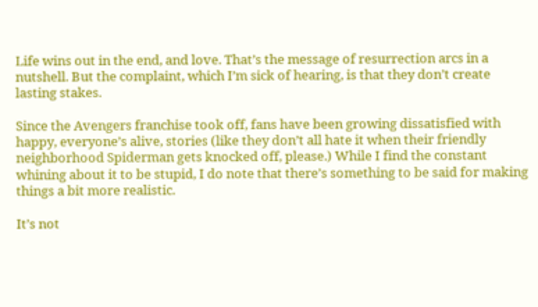Life wins out in the end, and love. That’s the message of resurrection arcs in a nutshell. But the complaint, which I’m sick of hearing, is that they don’t create lasting stakes.

Since the Avengers franchise took off, fans have been growing dissatisfied with happy, everyone’s alive, stories (like they don’t all hate it when their friendly neighborhood Spiderman gets knocked off, please.) While I find the constant whining about it to be stupid, I do note that there’s something to be said for making things a bit more realistic.

It’s not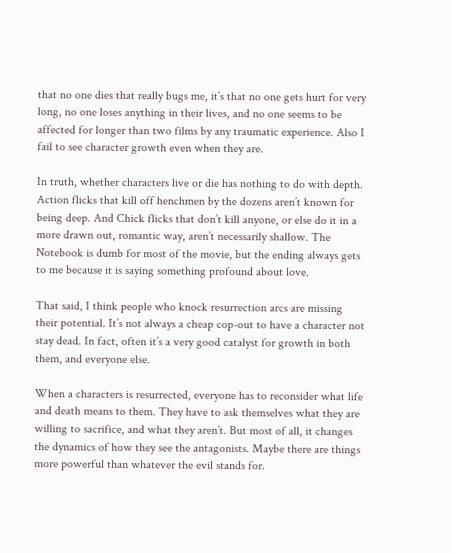that no one dies that really bugs me, it’s that no one gets hurt for very long, no one loses anything in their lives, and no one seems to be affected for longer than two films by any traumatic experience. Also I fail to see character growth even when they are.

In truth, whether characters live or die has nothing to do with depth. Action flicks that kill off henchmen by the dozens aren’t known for being deep. And Chick flicks that don’t kill anyone, or else do it in a more drawn out, romantic way, aren’t necessarily shallow. The Notebook is dumb for most of the movie, but the ending always gets to me because it is saying something profound about love.

That said, I think people who knock resurrection arcs are missing their potential. It’s not always a cheap cop-out to have a character not stay dead. In fact, often it’s a very good catalyst for growth in both them, and everyone else.

When a characters is resurrected, everyone has to reconsider what life and death means to them. They have to ask themselves what they are willing to sacrifice, and what they aren’t. But most of all, it changes the dynamics of how they see the antagonists. Maybe there are things more powerful than whatever the evil stands for.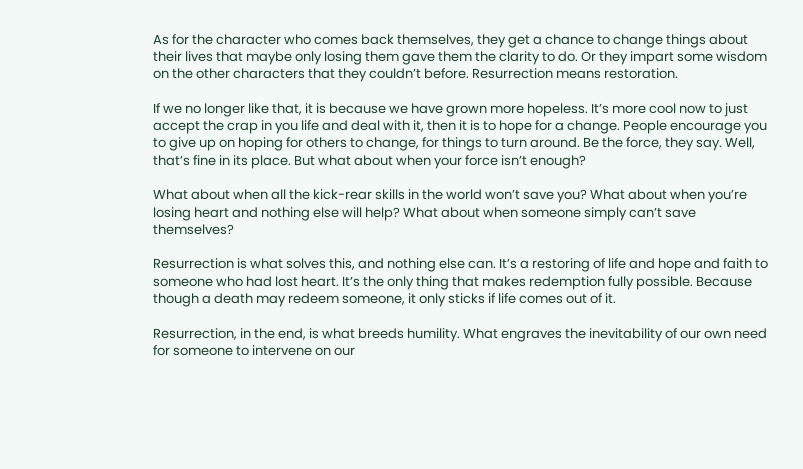As for the character who comes back themselves, they get a chance to change things about their lives that maybe only losing them gave them the clarity to do. Or they impart some wisdom on the other characters that they couldn’t before. Resurrection means restoration.

If we no longer like that, it is because we have grown more hopeless. It’s more cool now to just accept the crap in you life and deal with it, then it is to hope for a change. People encourage you to give up on hoping for others to change, for things to turn around. Be the force, they say. Well, that’s fine in its place. But what about when your force isn’t enough?

What about when all the kick-rear skills in the world won’t save you? What about when you’re losing heart and nothing else will help? What about when someone simply can’t save themselves?

Resurrection is what solves this, and nothing else can. It’s a restoring of life and hope and faith to someone who had lost heart. It’s the only thing that makes redemption fully possible. Because though a death may redeem someone, it only sticks if life comes out of it.

Resurrection, in the end, is what breeds humility. What engraves the inevitability of our own need for someone to intervene on our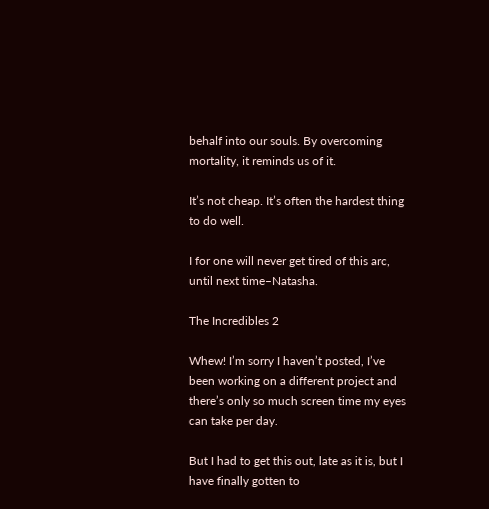behalf into our souls. By overcoming mortality, it reminds us of it.

It’s not cheap. It’s often the hardest thing to do well.

I for one will never get tired of this arc, until next time–Natasha.

The Incredibles 2

Whew! I’m sorry I haven’t posted, I’ve been working on a different project and there’s only so much screen time my eyes can take per day.

But I had to get this out, late as it is, but I have finally gotten to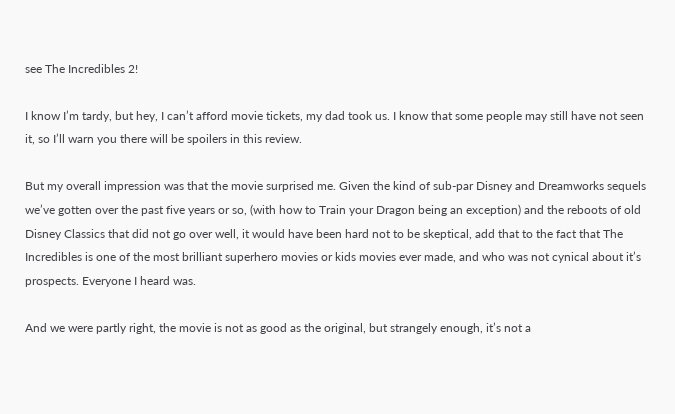see The Incredibles 2!

I know I’m tardy, but hey, I can’t afford movie tickets, my dad took us. I know that some people may still have not seen it, so I’ll warn you there will be spoilers in this review.

But my overall impression was that the movie surprised me. Given the kind of sub-par Disney and Dreamworks sequels we’ve gotten over the past five years or so, (with how to Train your Dragon being an exception) and the reboots of old Disney Classics that did not go over well, it would have been hard not to be skeptical, add that to the fact that The Incredibles is one of the most brilliant superhero movies or kids movies ever made, and who was not cynical about it’s prospects. Everyone I heard was.

And we were partly right, the movie is not as good as the original, but strangely enough, it’s not a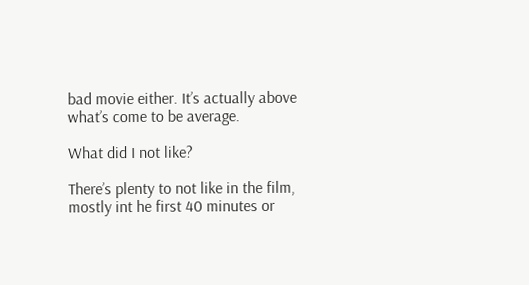bad movie either. It’s actually above what’s come to be average.

What did I not like?

There’s plenty to not like in the film, mostly int he first 40 minutes or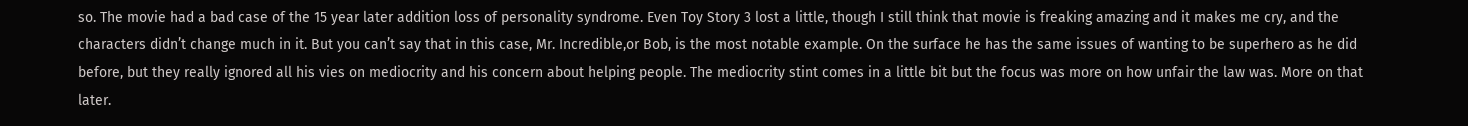so. The movie had a bad case of the 15 year later addition loss of personality syndrome. Even Toy Story 3 lost a little, though I still think that movie is freaking amazing and it makes me cry, and the characters didn’t change much in it. But you can’t say that in this case, Mr. Incredible,or Bob, is the most notable example. On the surface he has the same issues of wanting to be superhero as he did before, but they really ignored all his vies on mediocrity and his concern about helping people. The mediocrity stint comes in a little bit but the focus was more on how unfair the law was. More on that later.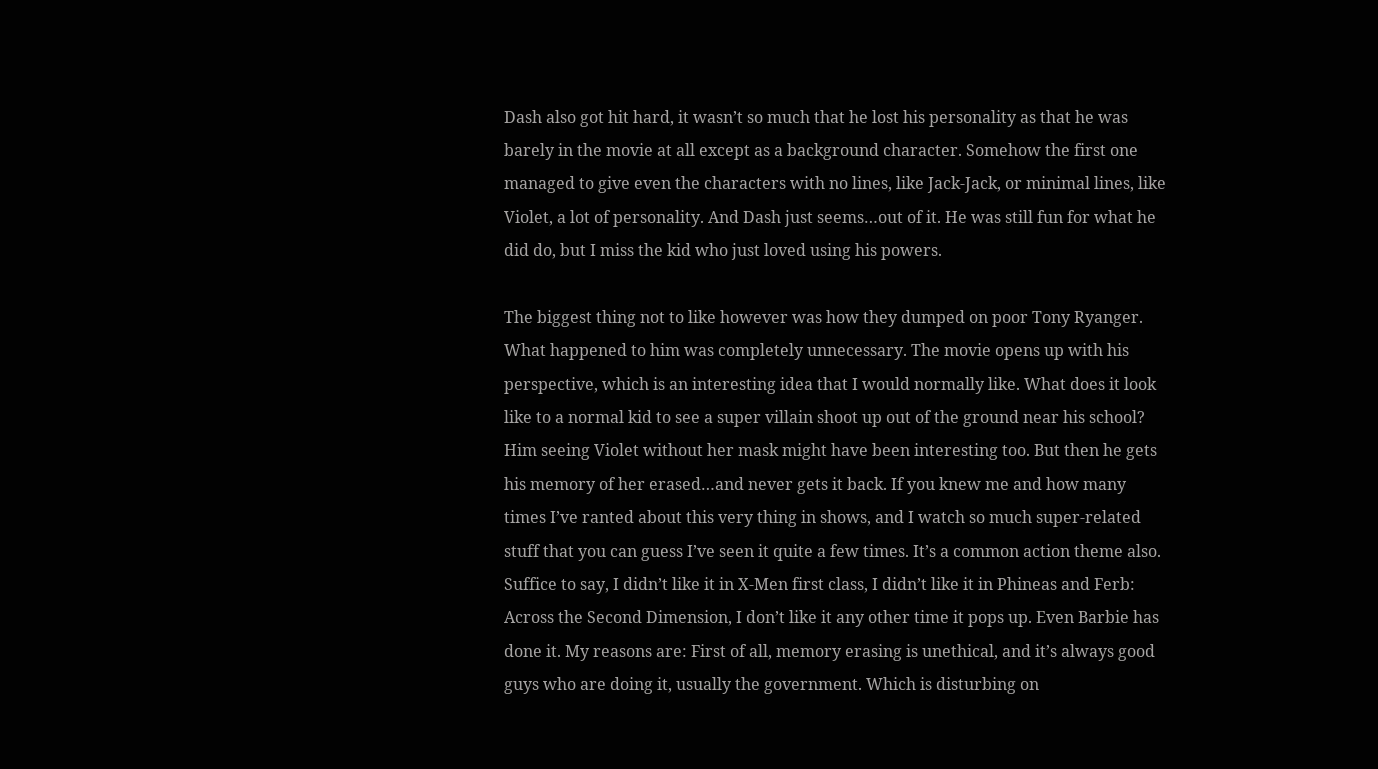Dash also got hit hard, it wasn’t so much that he lost his personality as that he was barely in the movie at all except as a background character. Somehow the first one managed to give even the characters with no lines, like Jack-Jack, or minimal lines, like Violet, a lot of personality. And Dash just seems…out of it. He was still fun for what he did do, but I miss the kid who just loved using his powers.

The biggest thing not to like however was how they dumped on poor Tony Ryanger. What happened to him was completely unnecessary. The movie opens up with his perspective, which is an interesting idea that I would normally like. What does it look like to a normal kid to see a super villain shoot up out of the ground near his school? Him seeing Violet without her mask might have been interesting too. But then he gets his memory of her erased…and never gets it back. If you knew me and how many times I’ve ranted about this very thing in shows, and I watch so much super-related stuff that you can guess I’ve seen it quite a few times. It’s a common action theme also. Suffice to say, I didn’t like it in X-Men first class, I didn’t like it in Phineas and Ferb: Across the Second Dimension, I don’t like it any other time it pops up. Even Barbie has done it. My reasons are: First of all, memory erasing is unethical, and it’s always good guys who are doing it, usually the government. Which is disturbing on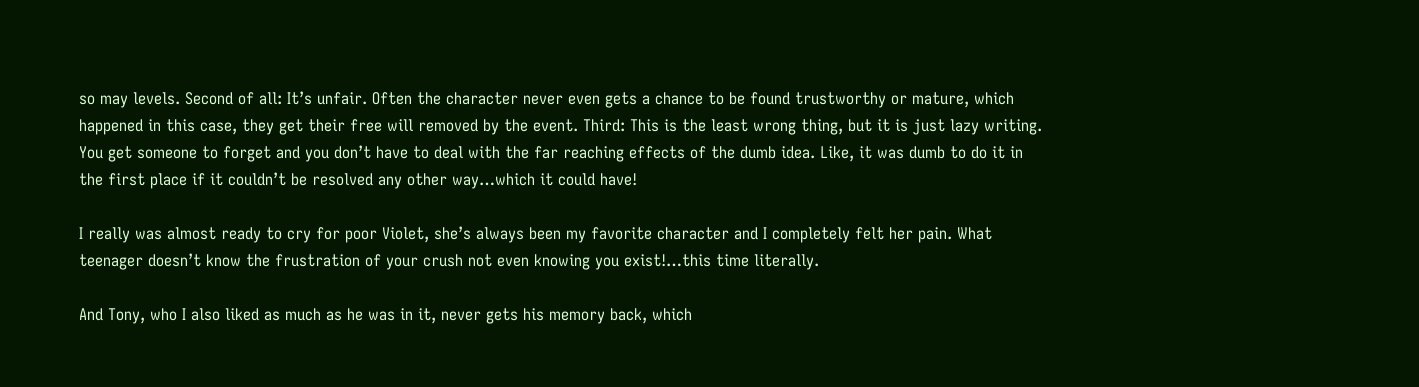so may levels. Second of all: It’s unfair. Often the character never even gets a chance to be found trustworthy or mature, which happened in this case, they get their free will removed by the event. Third: This is the least wrong thing, but it is just lazy writing. You get someone to forget and you don’t have to deal with the far reaching effects of the dumb idea. Like, it was dumb to do it in the first place if it couldn’t be resolved any other way…which it could have!

I really was almost ready to cry for poor Violet, she’s always been my favorite character and I completely felt her pain. What teenager doesn’t know the frustration of your crush not even knowing you exist!…this time literally.

And Tony, who I also liked as much as he was in it, never gets his memory back, which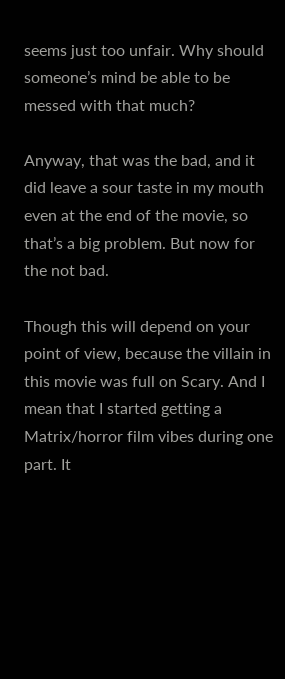seems just too unfair. Why should someone’s mind be able to be messed with that much?

Anyway, that was the bad, and it did leave a sour taste in my mouth even at the end of the movie, so that’s a big problem. But now for the not bad.

Though this will depend on your point of view, because the villain in this movie was full on Scary. And I mean that I started getting a Matrix/horror film vibes during one part. It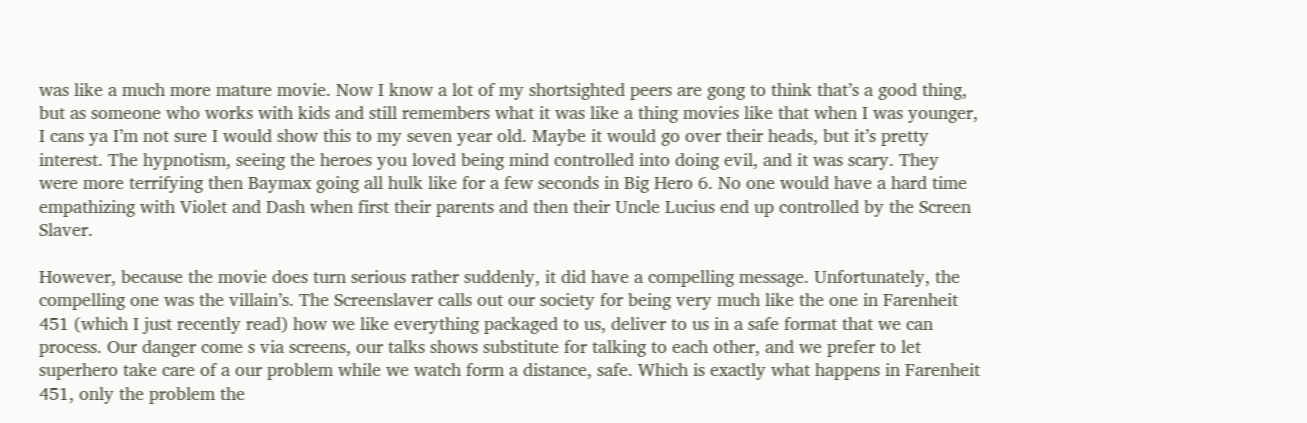was like a much more mature movie. Now I know a lot of my shortsighted peers are gong to think that’s a good thing, but as someone who works with kids and still remembers what it was like a thing movies like that when I was younger, I cans ya I’m not sure I would show this to my seven year old. Maybe it would go over their heads, but it’s pretty interest. The hypnotism, seeing the heroes you loved being mind controlled into doing evil, and it was scary. They were more terrifying then Baymax going all hulk like for a few seconds in Big Hero 6. No one would have a hard time empathizing with Violet and Dash when first their parents and then their Uncle Lucius end up controlled by the Screen Slaver.

However, because the movie does turn serious rather suddenly, it did have a compelling message. Unfortunately, the compelling one was the villain’s. The Screenslaver calls out our society for being very much like the one in Farenheit 451 (which I just recently read) how we like everything packaged to us, deliver to us in a safe format that we can process. Our danger come s via screens, our talks shows substitute for talking to each other, and we prefer to let superhero take care of a our problem while we watch form a distance, safe. Which is exactly what happens in Farenheit 451, only the problem the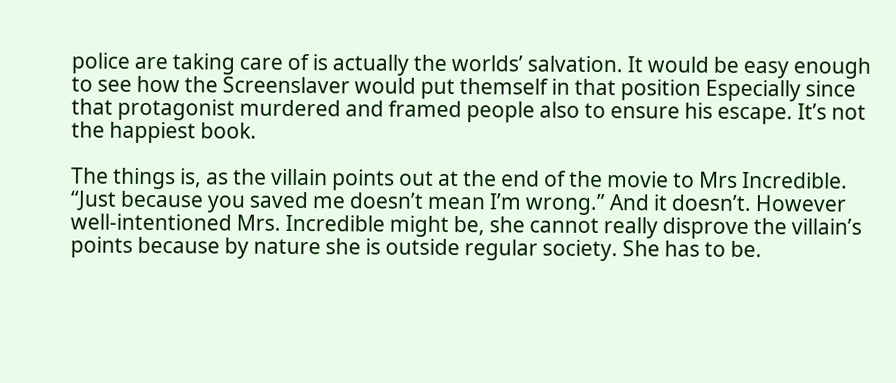police are taking care of is actually the worlds’ salvation. It would be easy enough to see how the Screenslaver would put themself in that position Especially since that protagonist murdered and framed people also to ensure his escape. It’s not the happiest book.

The things is, as the villain points out at the end of the movie to Mrs Incredible. “Just because you saved me doesn’t mean I’m wrong.” And it doesn’t. However well-intentioned Mrs. Incredible might be, she cannot really disprove the villain’s points because by nature she is outside regular society. She has to be.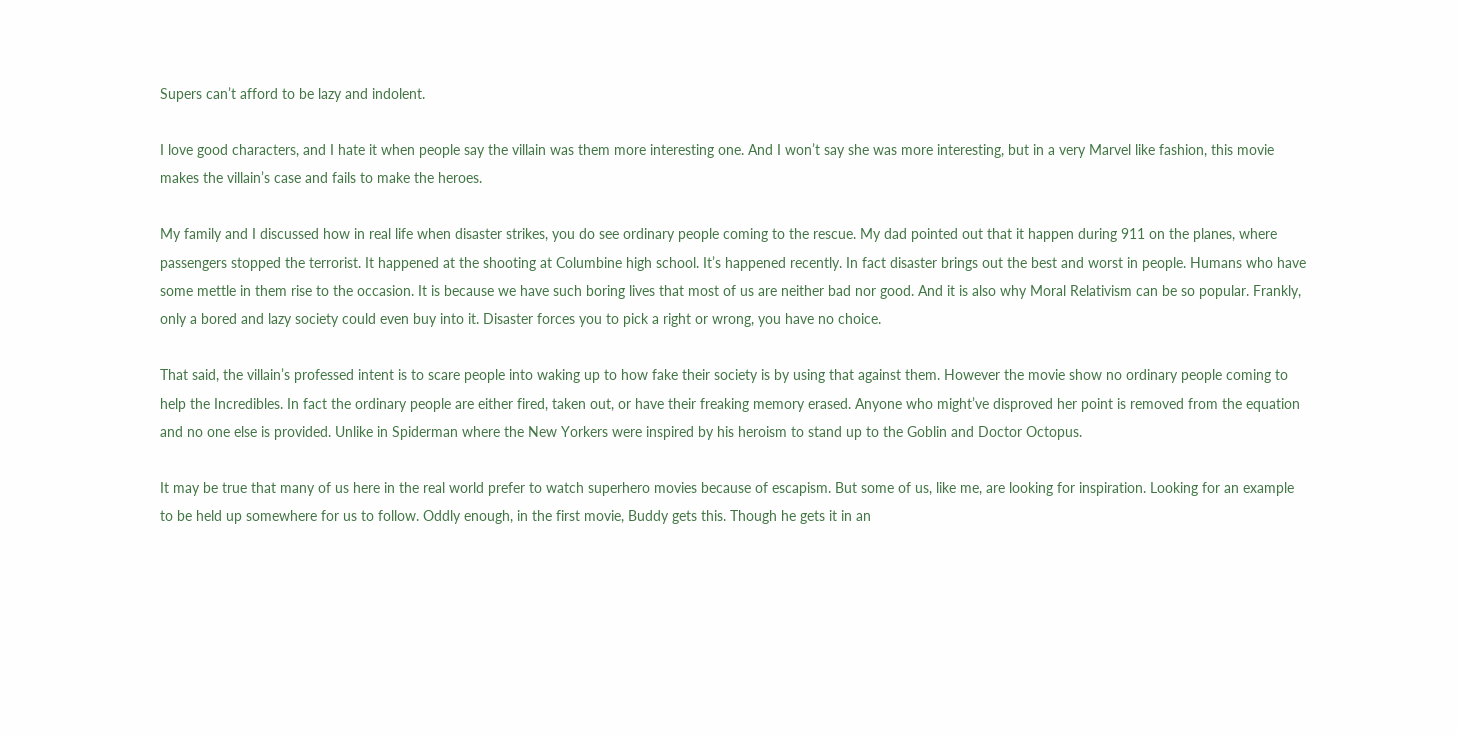Supers can’t afford to be lazy and indolent.

I love good characters, and I hate it when people say the villain was them more interesting one. And I won’t say she was more interesting, but in a very Marvel like fashion, this movie makes the villain’s case and fails to make the heroes.

My family and I discussed how in real life when disaster strikes, you do see ordinary people coming to the rescue. My dad pointed out that it happen during 911 on the planes, where passengers stopped the terrorist. It happened at the shooting at Columbine high school. It’s happened recently. In fact disaster brings out the best and worst in people. Humans who have some mettle in them rise to the occasion. It is because we have such boring lives that most of us are neither bad nor good. And it is also why Moral Relativism can be so popular. Frankly, only a bored and lazy society could even buy into it. Disaster forces you to pick a right or wrong, you have no choice.

That said, the villain’s professed intent is to scare people into waking up to how fake their society is by using that against them. However the movie show no ordinary people coming to help the Incredibles. In fact the ordinary people are either fired, taken out, or have their freaking memory erased. Anyone who might’ve disproved her point is removed from the equation and no one else is provided. Unlike in Spiderman where the New Yorkers were inspired by his heroism to stand up to the Goblin and Doctor Octopus.

It may be true that many of us here in the real world prefer to watch superhero movies because of escapism. But some of us, like me, are looking for inspiration. Looking for an example to be held up somewhere for us to follow. Oddly enough, in the first movie, Buddy gets this. Though he gets it in an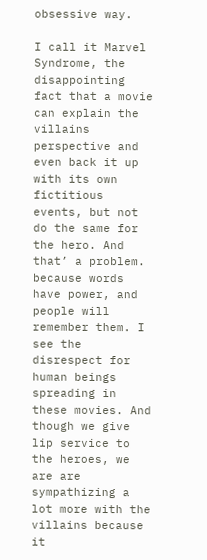obsessive way.

I call it Marvel Syndrome, the disappointing fact that a movie can explain the villains perspective and even back it up with its own fictitious events, but not do the same for the hero. And that’ a problem. because words have power, and people will remember them. I see the disrespect for human beings spreading in these movies. And though we give lip service to the heroes, we are are sympathizing a lot more with the villains because it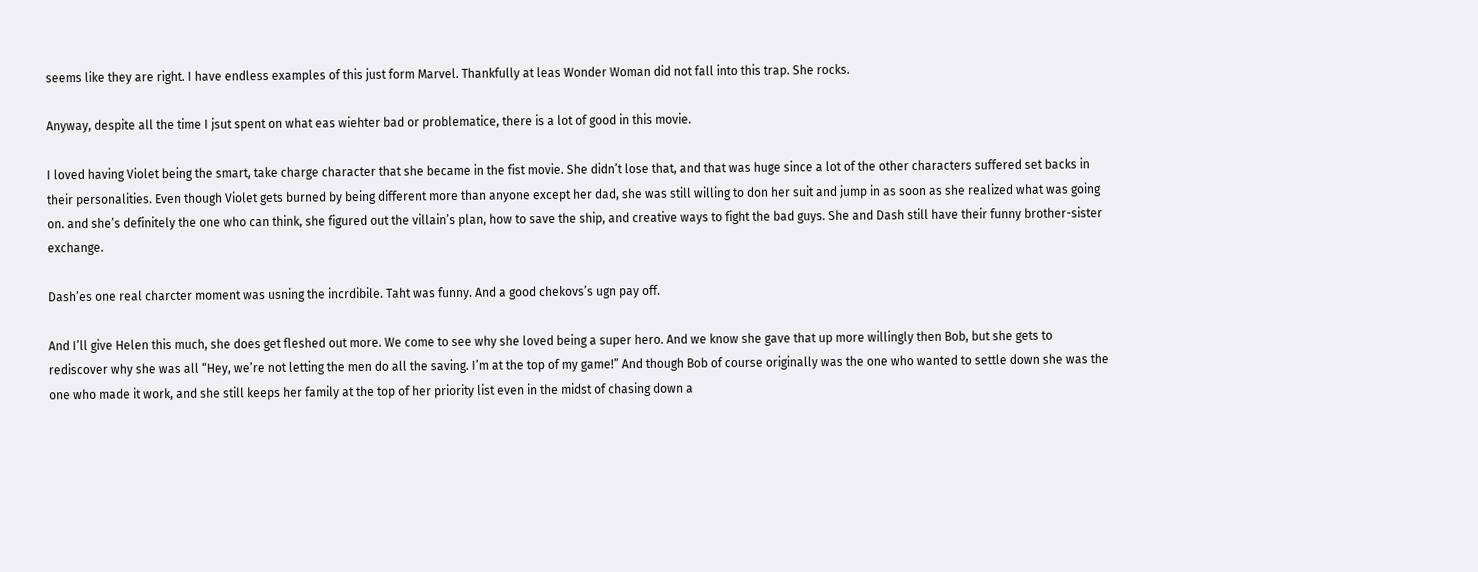seems like they are right. I have endless examples of this just form Marvel. Thankfully at leas Wonder Woman did not fall into this trap. She rocks.

Anyway, despite all the time I jsut spent on what eas wiehter bad or problematice, there is a lot of good in this movie.

I loved having Violet being the smart, take charge character that she became in the fist movie. She didn’t lose that, and that was huge since a lot of the other characters suffered set backs in their personalities. Even though Violet gets burned by being different more than anyone except her dad, she was still willing to don her suit and jump in as soon as she realized what was going on. and she’s definitely the one who can think, she figured out the villain’s plan, how to save the ship, and creative ways to fight the bad guys. She and Dash still have their funny brother-sister exchange.

Dash’es one real charcter moment was usning the incrdibile. Taht was funny. And a good chekovs’s ugn pay off.

And I’ll give Helen this much, she does get fleshed out more. We come to see why she loved being a super hero. And we know she gave that up more willingly then Bob, but she gets to rediscover why she was all “Hey, we’re not letting the men do all the saving. I’m at the top of my game!” And though Bob of course originally was the one who wanted to settle down she was the one who made it work, and she still keeps her family at the top of her priority list even in the midst of chasing down a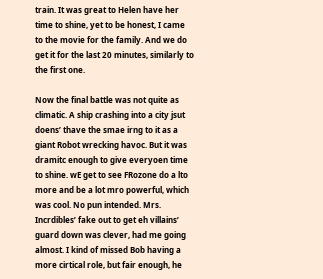train. It was great to Helen have her time to shine, yet to be honest, I came to the movie for the family. And we do get it for the last 20 minutes, similarly to the first one.

Now the final battle was not quite as climatic. A ship crashing into a city jsut doens’ thave the smae irng to it as a giant Robot wrecking havoc. But it was dramitc enough to give everyoen time to shine. wE get to see FRozone do a lto more and be a lot mro powerful, which was cool. No pun intended. Mrs. Incrdibles’ fake out to get eh villains’ guard down was clever, had me going almost. I kind of missed Bob having a more cirtical role, but fair enough, he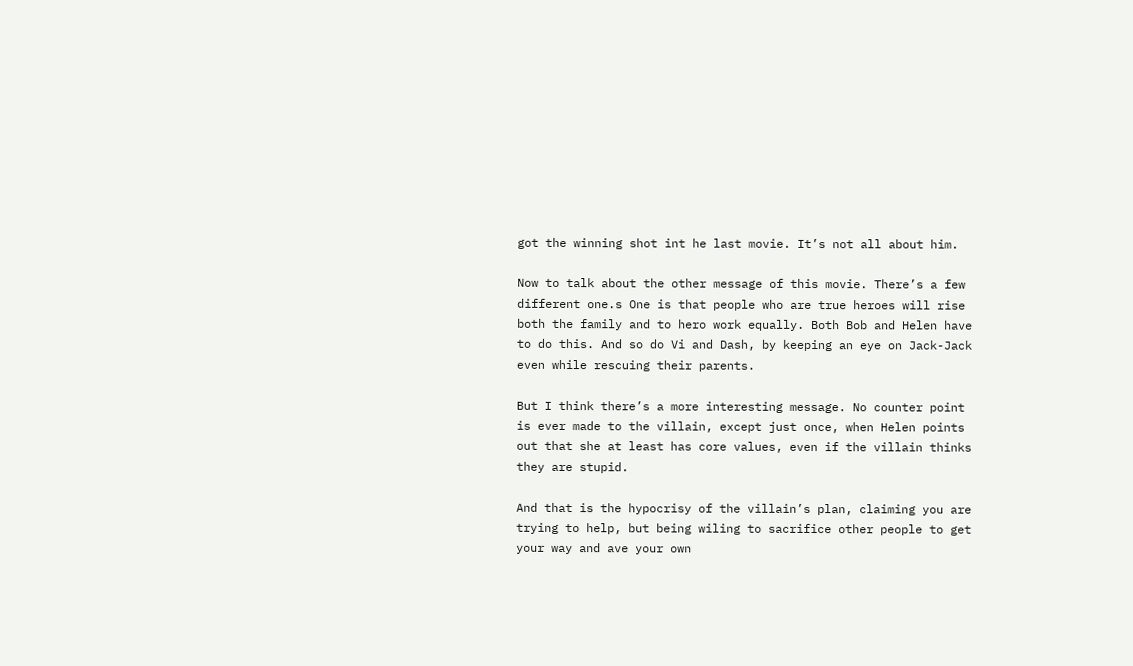got the winning shot int he last movie. It’s not all about him.

Now to talk about the other message of this movie. There’s a few different one.s One is that people who are true heroes will rise both the family and to hero work equally. Both Bob and Helen have to do this. And so do Vi and Dash, by keeping an eye on Jack-Jack even while rescuing their parents.

But I think there’s a more interesting message. No counter point is ever made to the villain, except just once, when Helen points out that she at least has core values, even if the villain thinks they are stupid.

And that is the hypocrisy of the villain’s plan, claiming you are trying to help, but being wiling to sacrifice other people to get your way and ave your own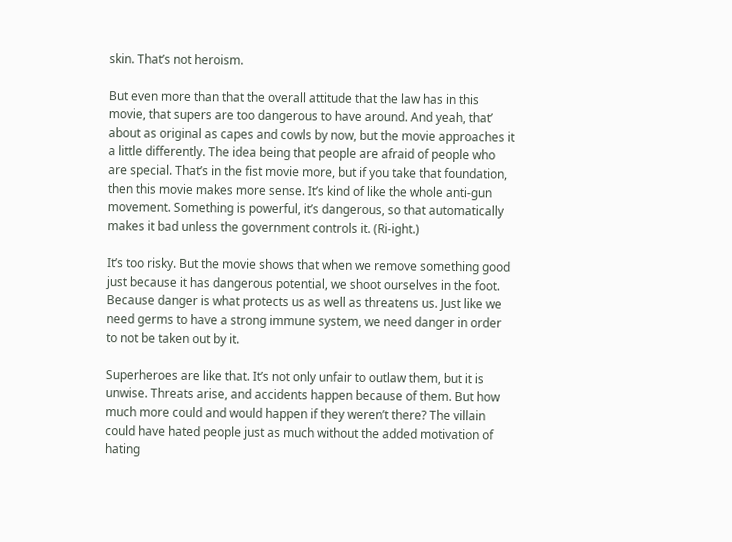skin. That’s not heroism.

But even more than that the overall attitude that the law has in this movie, that supers are too dangerous to have around. And yeah, that’ about as original as capes and cowls by now, but the movie approaches it a little differently. The idea being that people are afraid of people who are special. That’s in the fist movie more, but if you take that foundation, then this movie makes more sense. It’s kind of like the whole anti-gun movement. Something is powerful, it’s dangerous, so that automatically makes it bad unless the government controls it. (Ri-ight.)

It’s too risky. But the movie shows that when we remove something good just because it has dangerous potential, we shoot ourselves in the foot. Because danger is what protects us as well as threatens us. Just like we need germs to have a strong immune system, we need danger in order to not be taken out by it.

Superheroes are like that. It’s not only unfair to outlaw them, but it is  unwise. Threats arise, and accidents happen because of them. But how much more could and would happen if they weren’t there? The villain could have hated people just as much without the added motivation of hating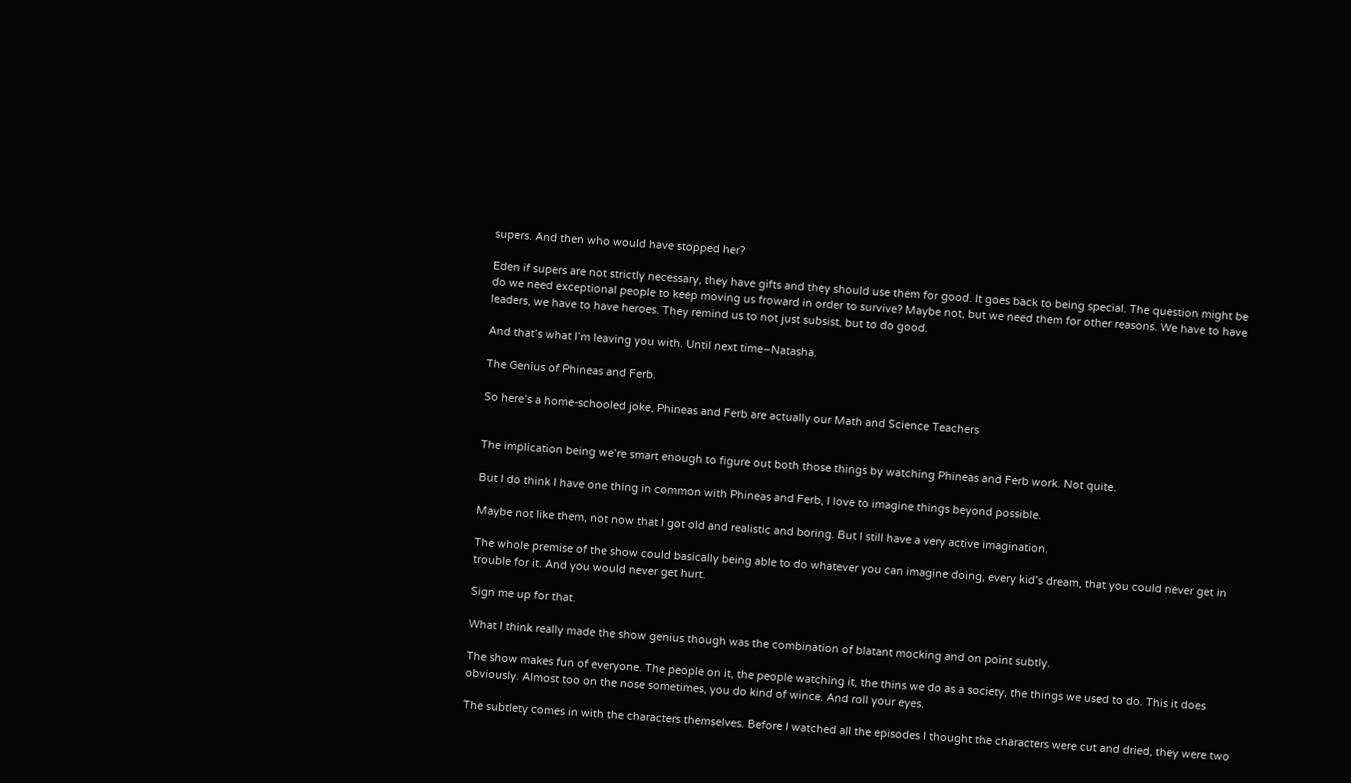supers. And then who would have stopped her?

Eden if supers are not strictly necessary, they have gifts and they should use them for good. It goes back to being special. The question might be do we need exceptional people to keep moving us froward in order to survive? Maybe not, but we need them for other reasons. We have to have leaders, we have to have heroes. They remind us to not just subsist, but to do good.

And that’s what I’m leaving you with. Until next time–Natasha.

The Genius of Phineas and Ferb.

So here’s a home-schooled joke, Phineas and Ferb are actually our Math and Science Teachers


The implication being we’re smart enough to figure out both those things by watching Phineas and Ferb work. Not quite.

But I do think I have one thing in common with Phineas and Ferb, I love to imagine things beyond possible.

Maybe not like them, not now that I got old and realistic and boring. But I still have a very active imagination.

The whole premise of the show could basically being able to do whatever you can imagine doing, every kid’s dream, that you could never get in trouble for it. And you would never get hurt.

Sign me up for that.

What I think really made the show genius though was the combination of blatant mocking and on point subtly.

The show makes fun of everyone. The people on it, the people watching it, the thins we do as a society, the things we used to do. This it does obviously. Almost too on the nose sometimes, you do kind of wince. And roll your eyes.

The subtlety comes in with the characters themselves. Before I watched all the episodes I thought the characters were cut and dried, they were two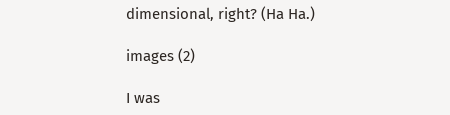dimensional, right? (Ha Ha.)

images (2)

I was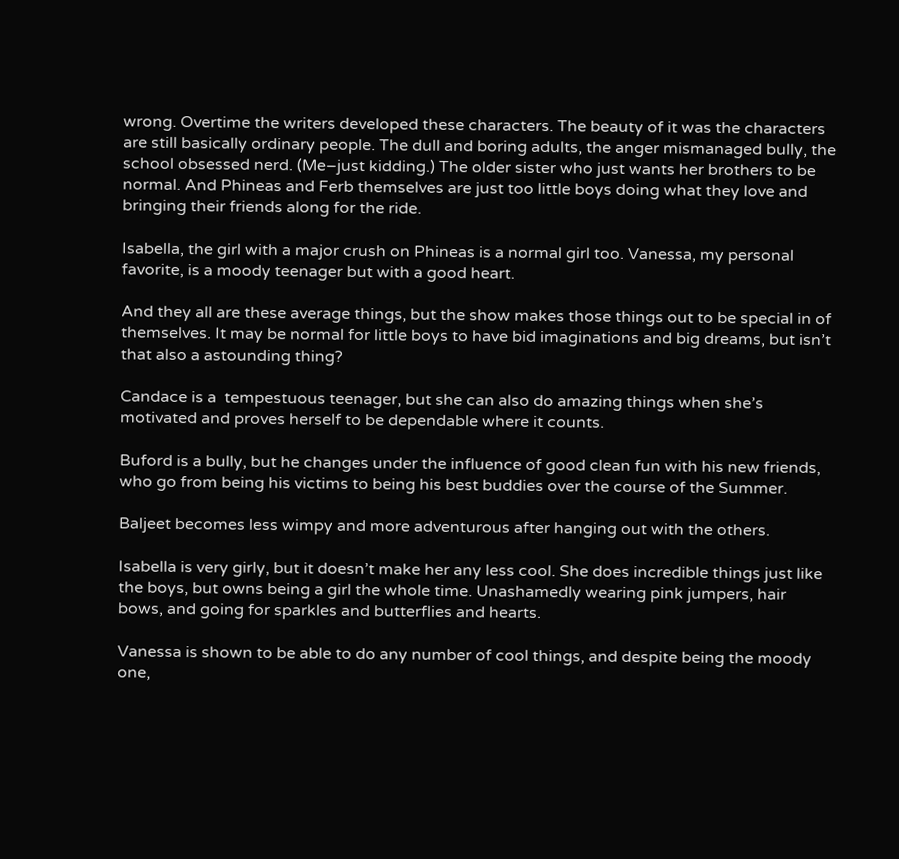wrong. Overtime the writers developed these characters. The beauty of it was the characters are still basically ordinary people. The dull and boring adults, the anger mismanaged bully, the school obsessed nerd. (Me–just kidding.) The older sister who just wants her brothers to be normal. And Phineas and Ferb themselves are just too little boys doing what they love and bringing their friends along for the ride.

Isabella, the girl with a major crush on Phineas is a normal girl too. Vanessa, my personal favorite, is a moody teenager but with a good heart.

And they all are these average things, but the show makes those things out to be special in of themselves. It may be normal for little boys to have bid imaginations and big dreams, but isn’t that also a astounding thing?

Candace is a  tempestuous teenager, but she can also do amazing things when she’s motivated and proves herself to be dependable where it counts.

Buford is a bully, but he changes under the influence of good clean fun with his new friends, who go from being his victims to being his best buddies over the course of the Summer.

Baljeet becomes less wimpy and more adventurous after hanging out with the others.

Isabella is very girly, but it doesn’t make her any less cool. She does incredible things just like the boys, but owns being a girl the whole time. Unashamedly wearing pink jumpers, hair bows, and going for sparkles and butterflies and hearts.

Vanessa is shown to be able to do any number of cool things, and despite being the moody one,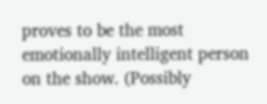proves to be the most emotionally intelligent person on the show. (Possibly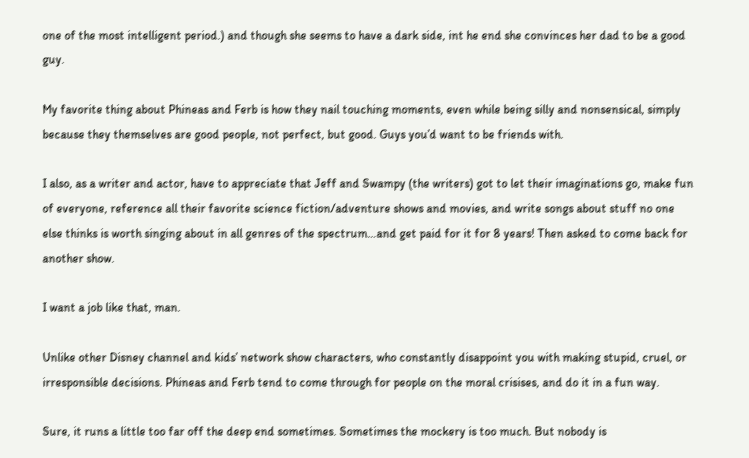one of the most intelligent period.) and though she seems to have a dark side, int he end she convinces her dad to be a good guy.

My favorite thing about Phineas and Ferb is how they nail touching moments, even while being silly and nonsensical, simply because they themselves are good people, not perfect, but good. Guys you’d want to be friends with.

I also, as a writer and actor, have to appreciate that Jeff and Swampy (the writers) got to let their imaginations go, make fun of everyone, reference all their favorite science fiction/adventure shows and movies, and write songs about stuff no one else thinks is worth singing about in all genres of the spectrum…and get paid for it for 8 years! Then asked to come back for another show.

I want a job like that, man.

Unlike other Disney channel and kids’ network show characters, who constantly disappoint you with making stupid, cruel, or irresponsible decisions. Phineas and Ferb tend to come through for people on the moral crisises, and do it in a fun way.

Sure, it runs a little too far off the deep end sometimes. Sometimes the mockery is too much. But nobody is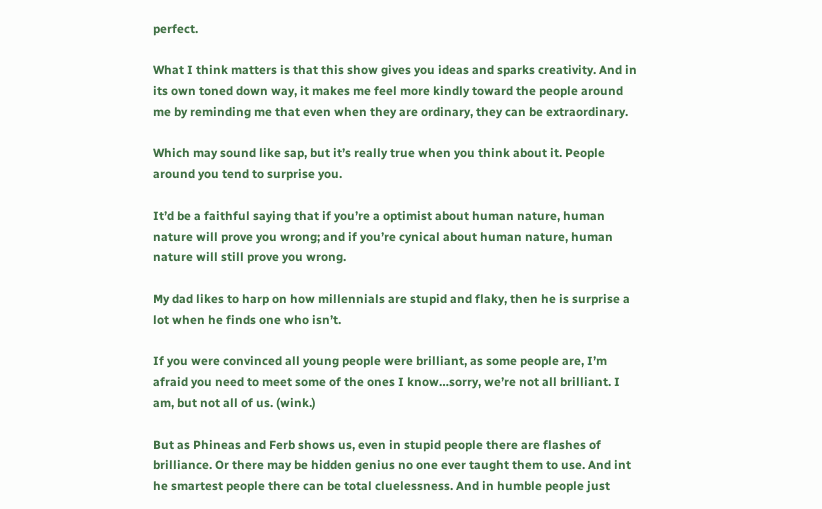perfect.

What I think matters is that this show gives you ideas and sparks creativity. And in its own toned down way, it makes me feel more kindly toward the people around me by reminding me that even when they are ordinary, they can be extraordinary.

Which may sound like sap, but it’s really true when you think about it. People around you tend to surprise you.

It’d be a faithful saying that if you’re a optimist about human nature, human nature will prove you wrong; and if you’re cynical about human nature, human nature will still prove you wrong.

My dad likes to harp on how millennials are stupid and flaky, then he is surprise a lot when he finds one who isn’t.

If you were convinced all young people were brilliant, as some people are, I’m afraid you need to meet some of the ones I know…sorry, we’re not all brilliant. I am, but not all of us. (wink.)

But as Phineas and Ferb shows us, even in stupid people there are flashes of brilliance. Or there may be hidden genius no one ever taught them to use. And int he smartest people there can be total cluelessness. And in humble people just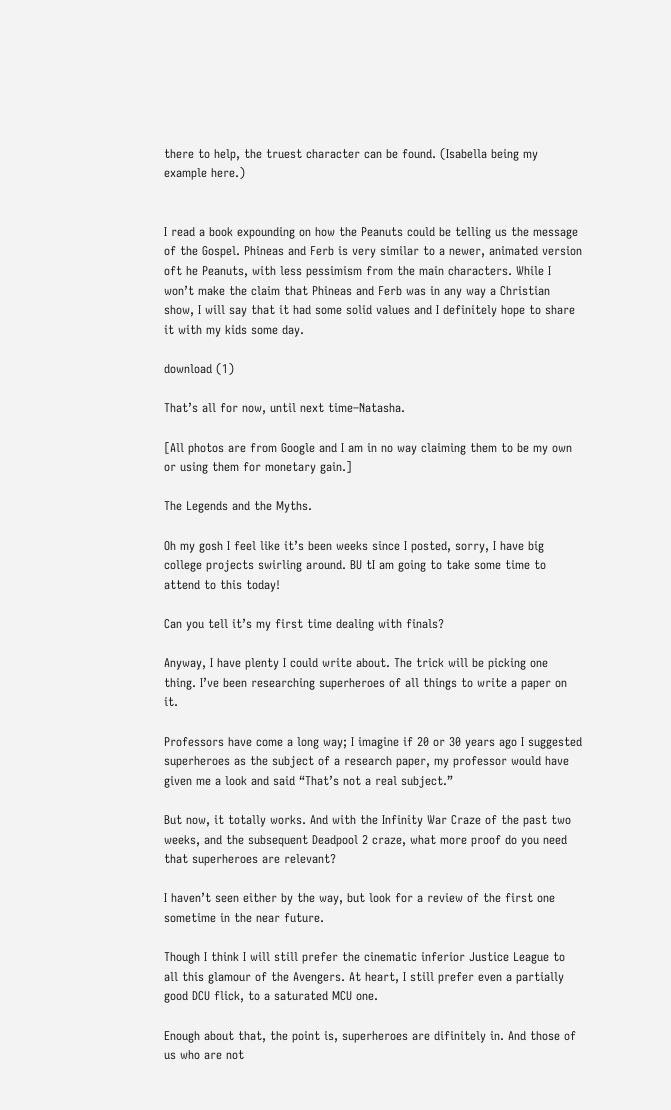there to help, the truest character can be found. (Isabella being my example here.)


I read a book expounding on how the Peanuts could be telling us the message of the Gospel. Phineas and Ferb is very similar to a newer, animated version oft he Peanuts, with less pessimism from the main characters. While I won’t make the claim that Phineas and Ferb was in any way a Christian show, I will say that it had some solid values and I definitely hope to share it with my kids some day.

download (1)

That’s all for now, until next time–Natasha.

[All photos are from Google and I am in no way claiming them to be my own or using them for monetary gain.]

The Legends and the Myths.

Oh my gosh I feel like it’s been weeks since I posted, sorry, I have big college projects swirling around. BU tI am going to take some time to attend to this today!

Can you tell it’s my first time dealing with finals?

Anyway, I have plenty I could write about. The trick will be picking one thing. I’ve been researching superheroes of all things to write a paper on it.

Professors have come a long way; I imagine if 20 or 30 years ago I suggested superheroes as the subject of a research paper, my professor would have given me a look and said “That’s not a real subject.”

But now, it totally works. And with the Infinity War Craze of the past two weeks, and the subsequent Deadpool 2 craze, what more proof do you need that superheroes are relevant?

I haven’t seen either by the way, but look for a review of the first one sometime in the near future.

Though I think I will still prefer the cinematic inferior Justice League to all this glamour of the Avengers. At heart, I still prefer even a partially good DCU flick, to a saturated MCU one.

Enough about that, the point is, superheroes are difinitely in. And those of us who are not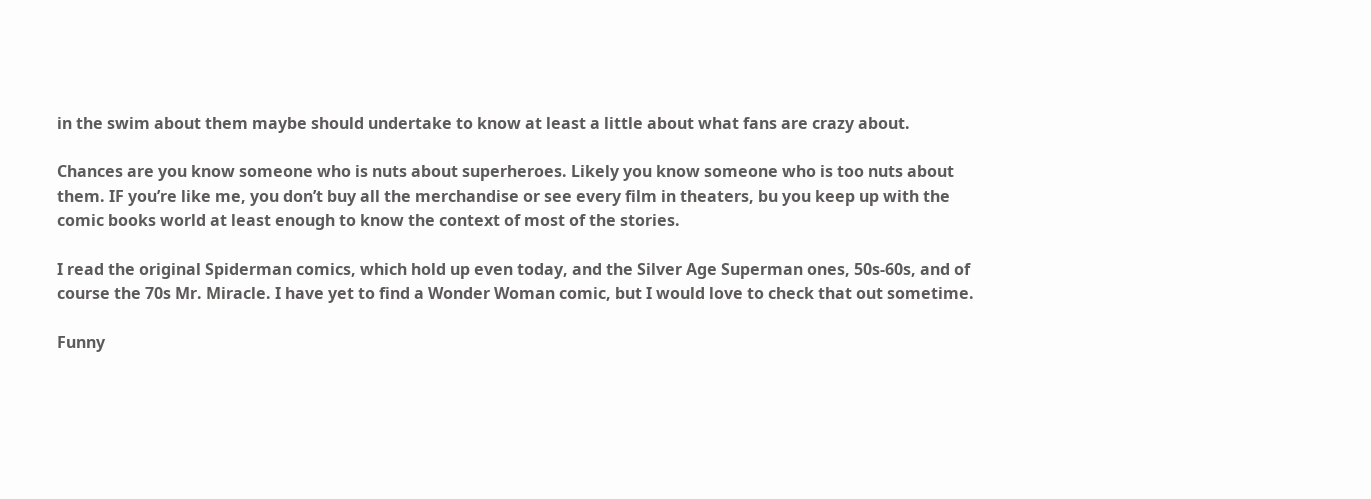in the swim about them maybe should undertake to know at least a little about what fans are crazy about.

Chances are you know someone who is nuts about superheroes. Likely you know someone who is too nuts about them. IF you’re like me, you don’t buy all the merchandise or see every film in theaters, bu you keep up with the comic books world at least enough to know the context of most of the stories.

I read the original Spiderman comics, which hold up even today, and the Silver Age Superman ones, 50s-60s, and of course the 70s Mr. Miracle. I have yet to find a Wonder Woman comic, but I would love to check that out sometime.

Funny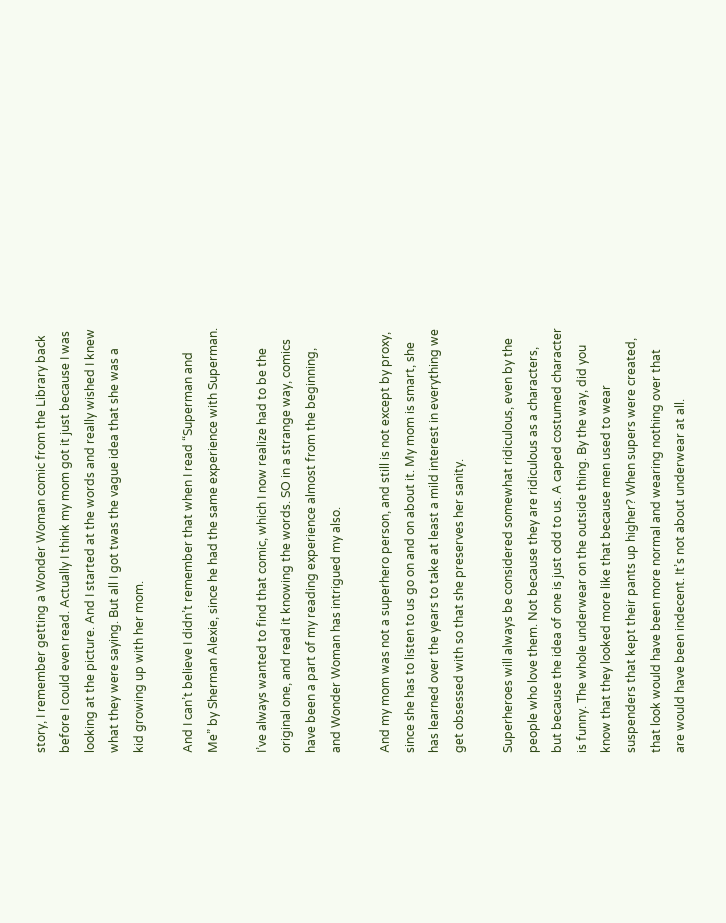story, I remember getting a Wonder Woman comic from the Library back before I could even read. Actually I think my mom got it just because I was looking at the picture. And I started at the words and really wished I knew what they were saying. But all I got twas the vague idea that she was a kid growing up with her mom.

And I can’t believe I didn’t remember that when I read “Superman and Me” by Sherman Alexie, since he had the same experience with Superman.

I’ve always wanted to find that comic, which I now realize had to be the original one, and read it knowing the words. SO in a strange way, comics have been a part of my reading experience almost from the beginning, and Wonder Woman has intrigued my also.

And my mom was not a superhero person, and still is not except by proxy, since she has to listen to us go on and on about it. My mom is smart, she has learned over the years to take at least a mild interest in everything we get obsessed with so that she preserves her sanity.

Superheroes will always be considered somewhat ridiculous, even by the people who love them. Not because they are ridiculous as a characters, but because the idea of one is just odd to us. A caped costumed character is funny. The whole underwear on the outside thing. By the way, did you know that they looked more like that because men used to wear suspenders that kept their pants up higher? When supers were created, that look would have been more normal and wearing nothing over that are would have been indecent. It’s not about underwear at all.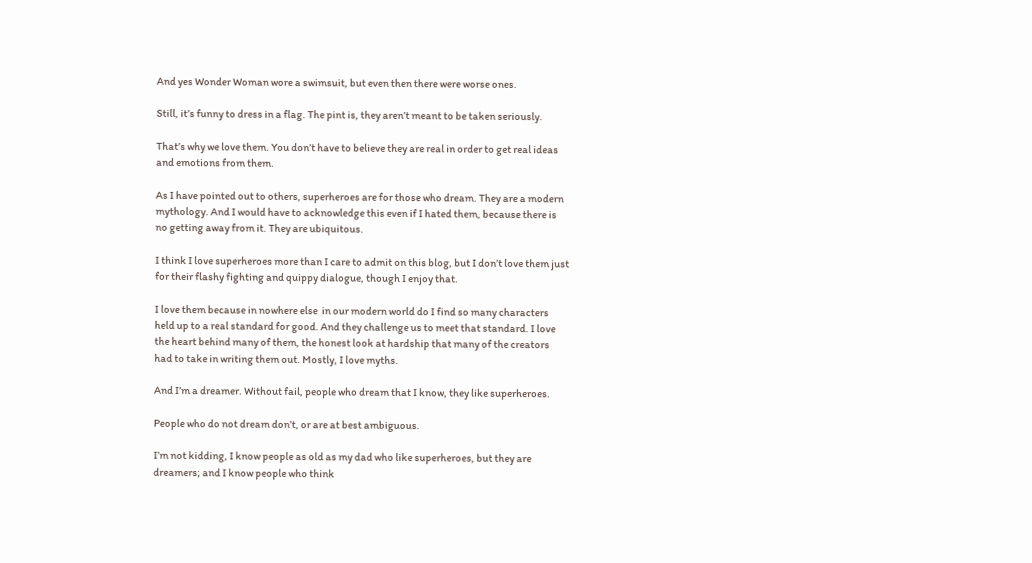And yes Wonder Woman wore a swimsuit, but even then there were worse ones.

Still, it’s funny to dress in a flag. The pint is, they aren’t meant to be taken seriously.

That’s why we love them. You don’t have to believe they are real in order to get real ideas and emotions from them.

As I have pointed out to others, superheroes are for those who dream. They are a modern mythology. And I would have to acknowledge this even if I hated them, because there is no getting away from it. They are ubiquitous.

I think I love superheroes more than I care to admit on this blog, but I don’t love them just for their flashy fighting and quippy dialogue, though I enjoy that.

I love them because in nowhere else  in our modern world do I find so many characters held up to a real standard for good. And they challenge us to meet that standard. I love the heart behind many of them, the honest look at hardship that many of the creators had to take in writing them out. Mostly, I love myths.

And I’m a dreamer. Without fail, people who dream that I know, they like superheroes.

People who do not dream don’t, or are at best ambiguous.

I’m not kidding, I know people as old as my dad who like superheroes, but they are dreamers; and I know people who think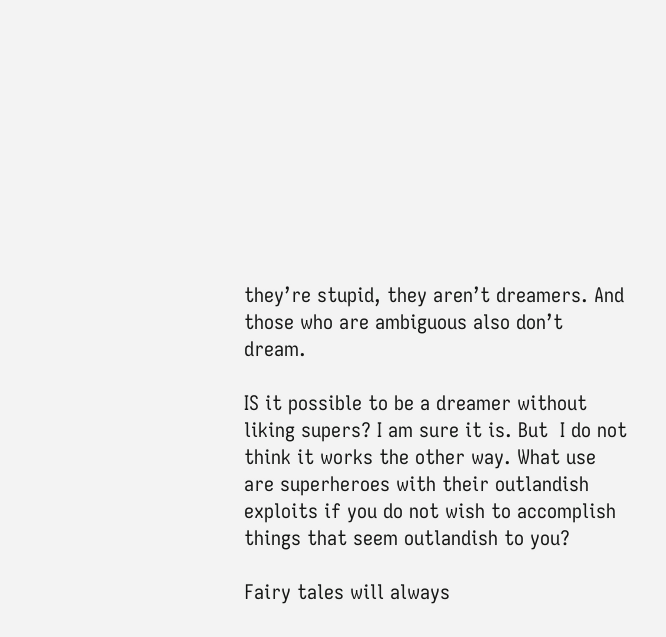they’re stupid, they aren’t dreamers. And those who are ambiguous also don’t dream.

IS it possible to be a dreamer without liking supers? I am sure it is. But  I do not think it works the other way. What use are superheroes with their outlandish exploits if you do not wish to accomplish things that seem outlandish to you?

Fairy tales will always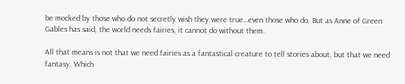be mocked by those who do not secretly wish they were true…even those who do. But as Anne of Green Gables has said, the world needs fairies, it cannot do without them.

All that means is not that we need fairies as a fantastical creature to tell stories about, but that we need fantasy. Which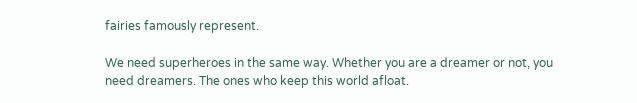fairies famously represent.

We need superheroes in the same way. Whether you are a dreamer or not, you need dreamers. The ones who keep this world afloat.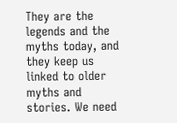They are the legends and the myths today, and they keep us linked to older myths and stories. We need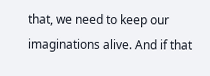that, we need to keep our imaginations alive. And if that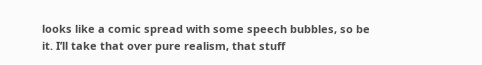looks like a comic spread with some speech bubbles, so be it. I’ll take that over pure realism, that stuff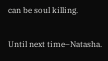can be soul killing.

Until next time–Natasha.